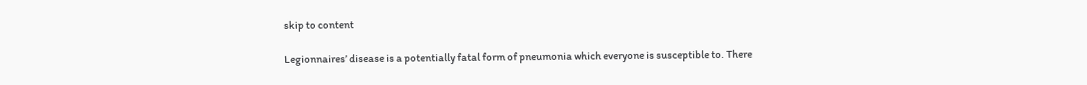skip to content

Legionnaires’ disease is a potentially fatal form of pneumonia which everyone is susceptible to. There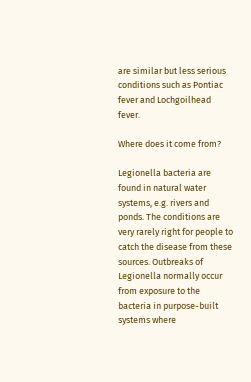are similar but less serious conditions such as Pontiac fever and Lochgoilhead fever.

Where does it come from?

Legionella bacteria are found in natural water systems, e.g. rivers and ponds. The conditions are very rarely right for people to catch the disease from these sources. Outbreaks of Legionella normally occur from exposure to the bacteria in purpose-built systems where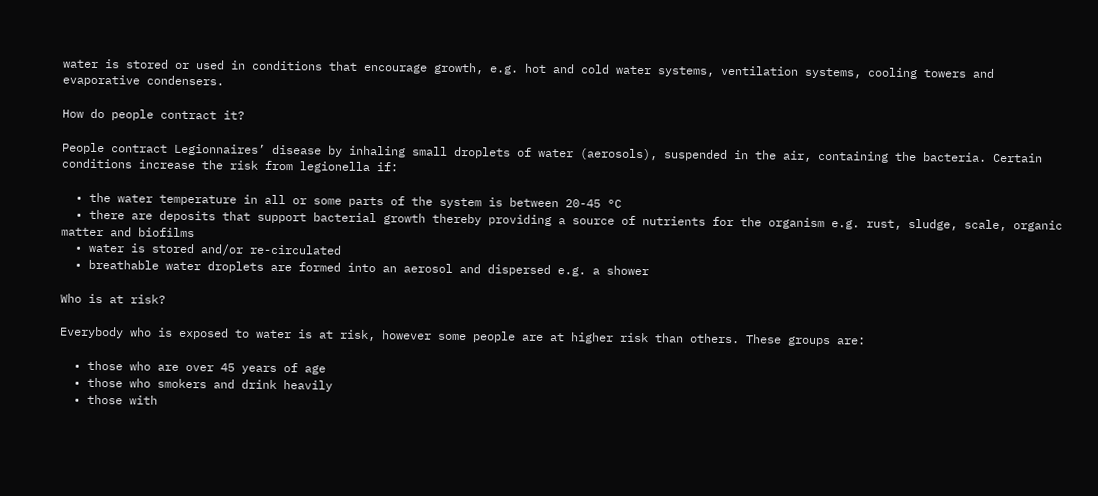water is stored or used in conditions that encourage growth, e.g. hot and cold water systems, ventilation systems, cooling towers and evaporative condensers.

How do people contract it?

People contract Legionnaires’ disease by inhaling small droplets of water (aerosols), suspended in the air, containing the bacteria. Certain conditions increase the risk from legionella if:

  • the water temperature in all or some parts of the system is between 20-45 °C
  • there are deposits that support bacterial growth thereby providing a source of nutrients for the organism e.g. rust, sludge, scale, organic matter and biofilms
  • water is stored and/or re-circulated
  • breathable water droplets are formed into an aerosol and dispersed e.g. a shower

Who is at risk?

Everybody who is exposed to water is at risk, however some people are at higher risk than others. These groups are:

  • those who are over 45 years of age
  • those who smokers and drink heavily
  • those with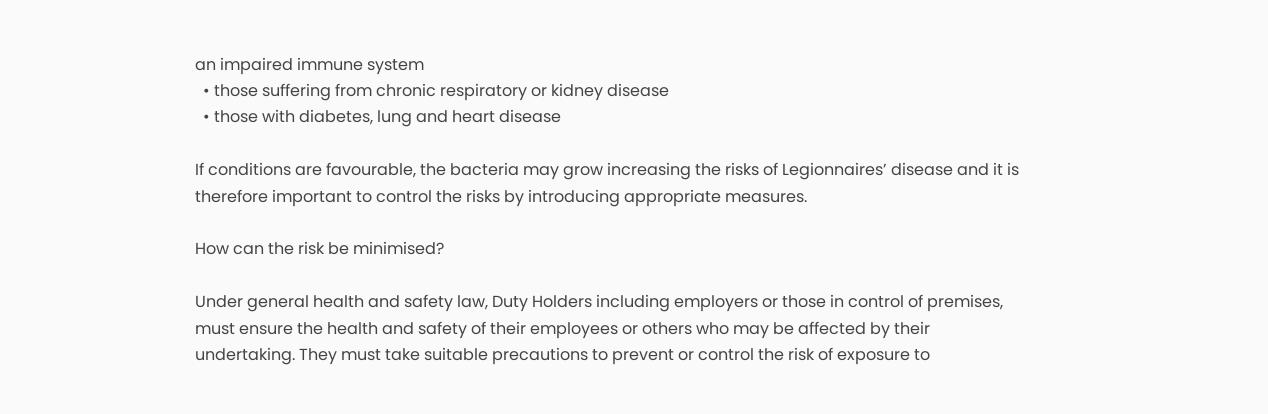an impaired immune system
  • those suffering from chronic respiratory or kidney disease
  • those with diabetes, lung and heart disease

If conditions are favourable, the bacteria may grow increasing the risks of Legionnaires’ disease and it is therefore important to control the risks by introducing appropriate measures.

How can the risk be minimised?

Under general health and safety law, Duty Holders including employers or those in control of premises, must ensure the health and safety of their employees or others who may be affected by their undertaking. They must take suitable precautions to prevent or control the risk of exposure to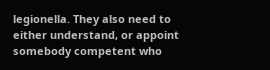legionella. They also need to either understand, or appoint somebody competent who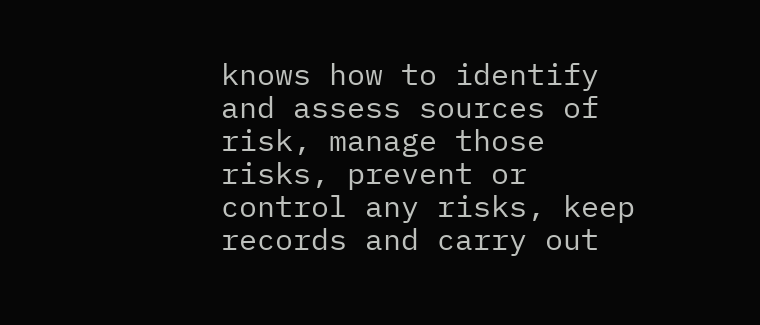knows how to identify and assess sources of risk, manage those risks, prevent or control any risks, keep records and carry out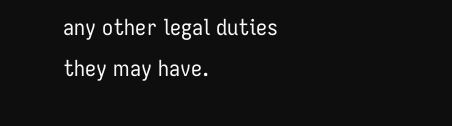any other legal duties they may have.